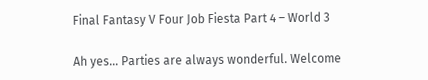Final Fantasy V Four Job Fiesta Part 4 – World 3

Ah yes… Parties are always wonderful. Welcome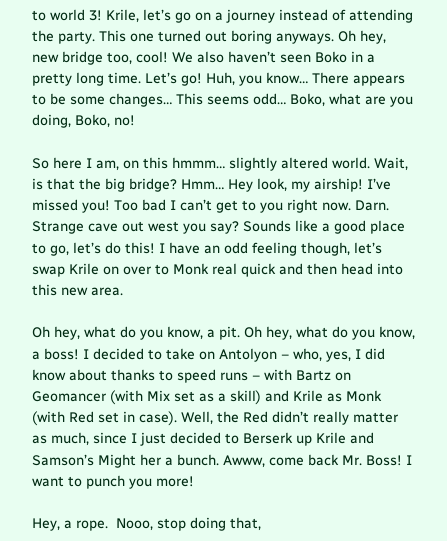to world 3! Krile, let’s go on a journey instead of attending the party. This one turned out boring anyways. Oh hey, new bridge too, cool! We also haven’t seen Boko in a pretty long time. Let’s go! Huh, you know… There appears to be some changes… This seems odd… Boko, what are you doing, Boko, no!

So here I am, on this hmmm… slightly altered world. Wait, is that the big bridge? Hmm… Hey look, my airship! I’ve missed you! Too bad I can’t get to you right now. Darn. Strange cave out west you say? Sounds like a good place to go, let’s do this! I have an odd feeling though, let’s swap Krile on over to Monk real quick and then head into this new area.

Oh hey, what do you know, a pit. Oh hey, what do you know, a boss! I decided to take on Antolyon – who, yes, I did know about thanks to speed runs – with Bartz on Geomancer (with Mix set as a skill) and Krile as Monk (with Red set in case). Well, the Red didn’t really matter as much, since I just decided to Berserk up Krile and Samson’s Might her a bunch. Awww, come back Mr. Boss! I want to punch you more!

Hey, a rope.  Nooo, stop doing that,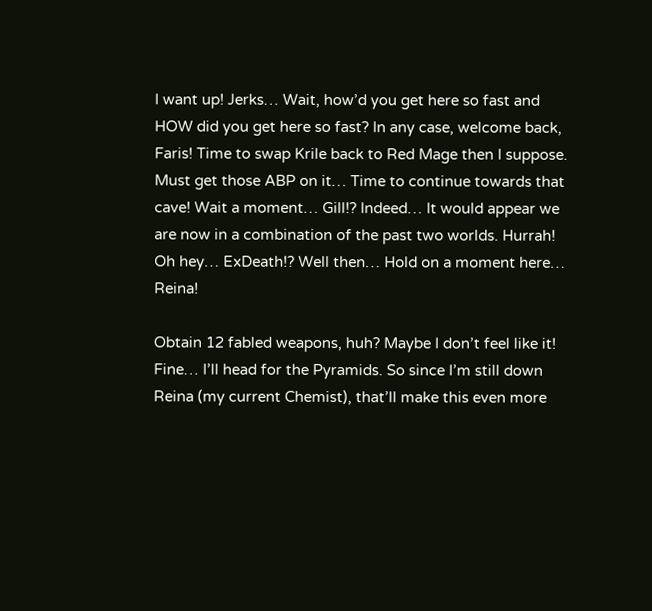I want up! Jerks… Wait, how’d you get here so fast and HOW did you get here so fast? In any case, welcome back, Faris! Time to swap Krile back to Red Mage then I suppose. Must get those ABP on it… Time to continue towards that cave! Wait a moment… Gill!? Indeed… It would appear we are now in a combination of the past two worlds. Hurrah! Oh hey… ExDeath!? Well then… Hold on a moment here… Reina!

Obtain 12 fabled weapons, huh? Maybe I don’t feel like it! Fine… I’ll head for the Pyramids. So since I’m still down Reina (my current Chemist), that’ll make this even more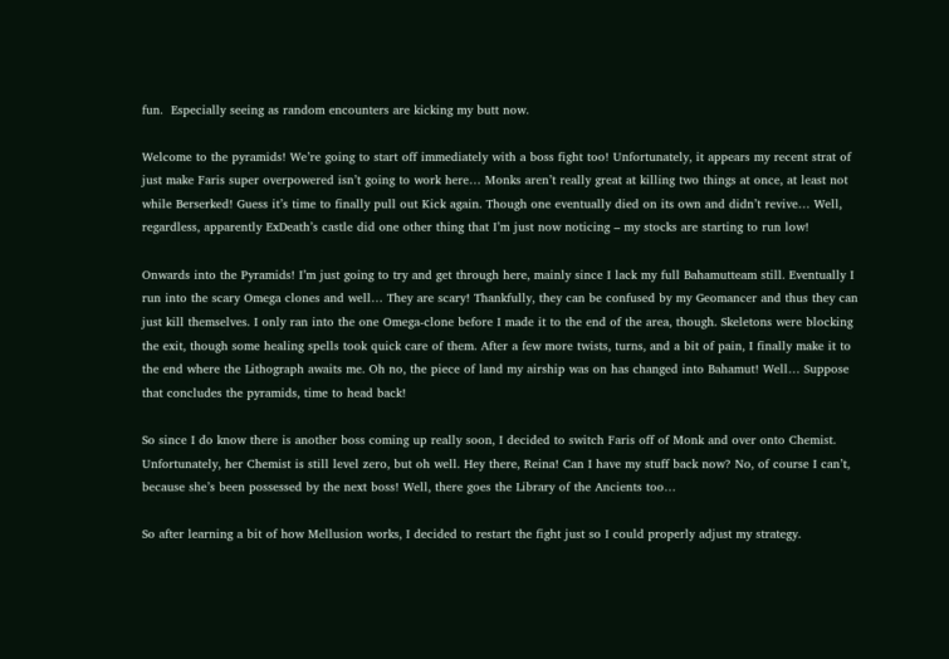fun.  Especially seeing as random encounters are kicking my butt now.

Welcome to the pyramids! We’re going to start off immediately with a boss fight too! Unfortunately, it appears my recent strat of just make Faris super overpowered isn’t going to work here… Monks aren’t really great at killing two things at once, at least not while Berserked! Guess it’s time to finally pull out Kick again. Though one eventually died on its own and didn’t revive… Well, regardless, apparently ExDeath’s castle did one other thing that I’m just now noticing – my stocks are starting to run low!

Onwards into the Pyramids! I’m just going to try and get through here, mainly since I lack my full Bahamutteam still. Eventually I run into the scary Omega clones and well… They are scary! Thankfully, they can be confused by my Geomancer and thus they can just kill themselves. I only ran into the one Omega-clone before I made it to the end of the area, though. Skeletons were blocking the exit, though some healing spells took quick care of them. After a few more twists, turns, and a bit of pain, I finally make it to the end where the Lithograph awaits me. Oh no, the piece of land my airship was on has changed into Bahamut! Well… Suppose that concludes the pyramids, time to head back!

So since I do know there is another boss coming up really soon, I decided to switch Faris off of Monk and over onto Chemist. Unfortunately, her Chemist is still level zero, but oh well. Hey there, Reina! Can I have my stuff back now? No, of course I can’t, because she’s been possessed by the next boss! Well, there goes the Library of the Ancients too…

So after learning a bit of how Mellusion works, I decided to restart the fight just so I could properly adjust my strategy.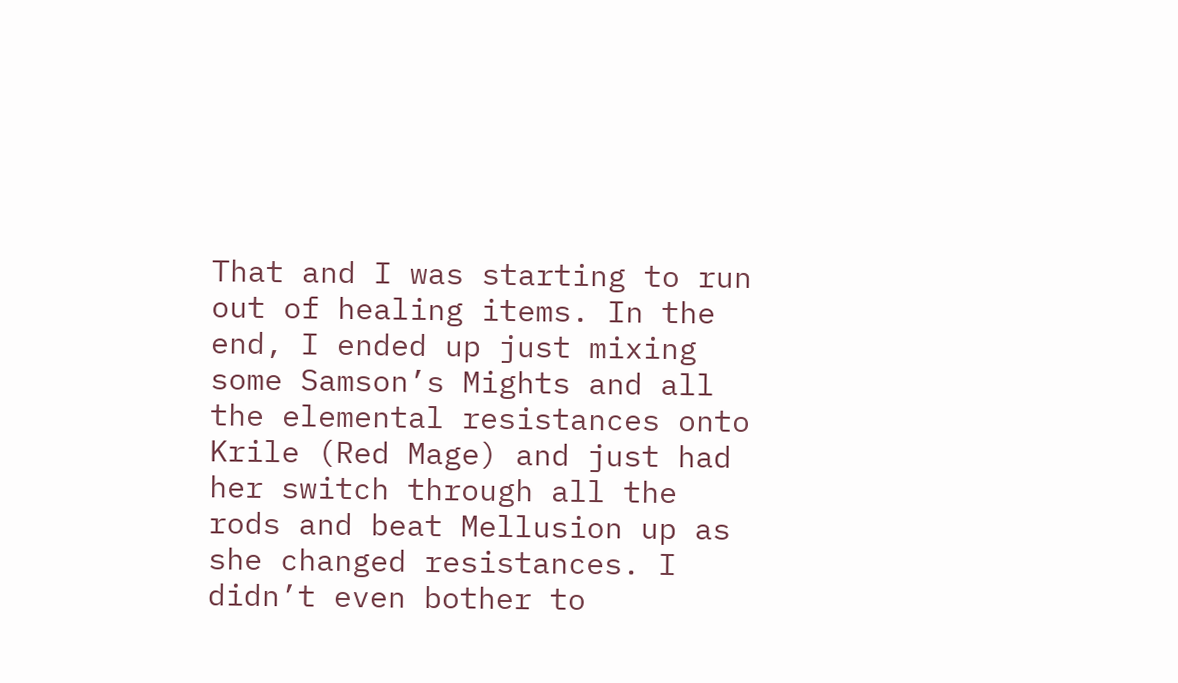That and I was starting to run out of healing items. In the end, I ended up just mixing some Samson’s Mights and all the elemental resistances onto Krile (Red Mage) and just had her switch through all the rods and beat Mellusion up as she changed resistances. I didn’t even bother to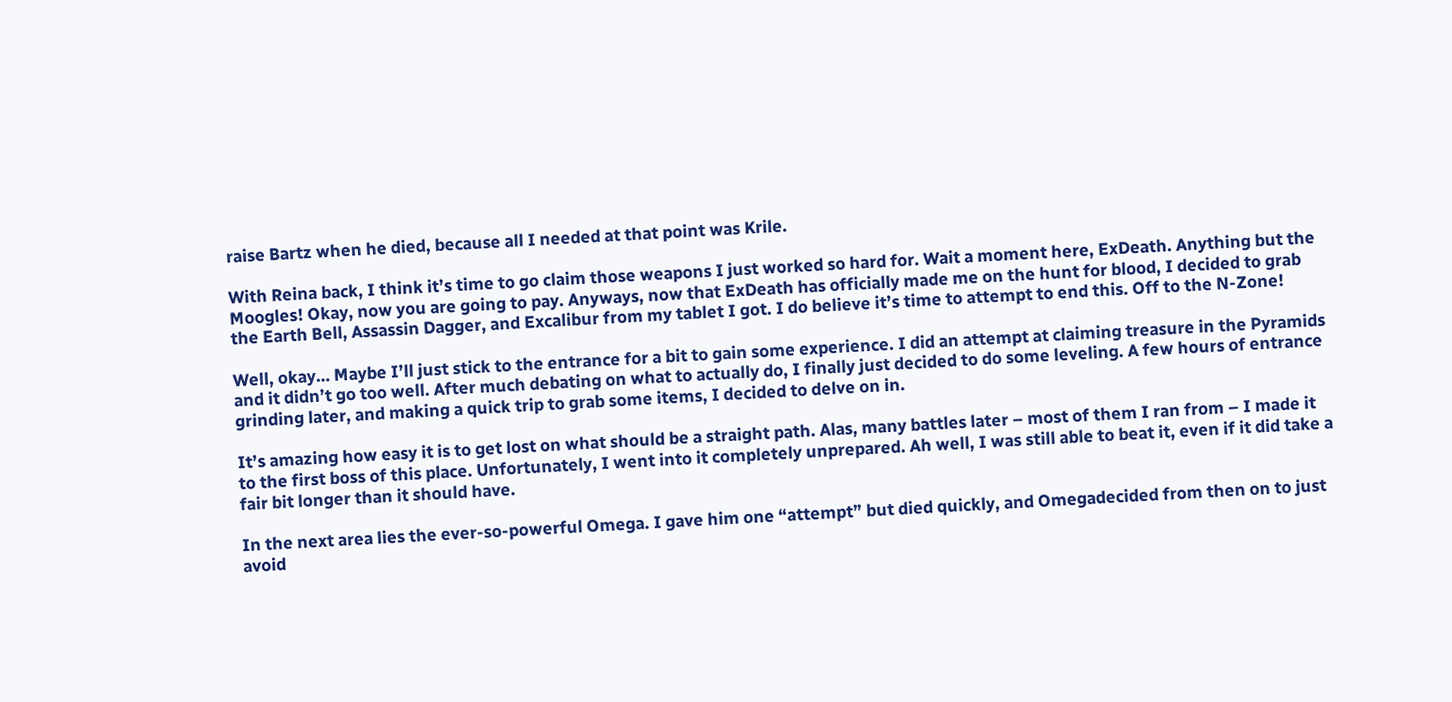raise Bartz when he died, because all I needed at that point was Krile.

With Reina back, I think it’s time to go claim those weapons I just worked so hard for. Wait a moment here, ExDeath. Anything but the Moogles! Okay, now you are going to pay. Anyways, now that ExDeath has officially made me on the hunt for blood, I decided to grab the Earth Bell, Assassin Dagger, and Excalibur from my tablet I got. I do believe it’s time to attempt to end this. Off to the N-Zone!

Well, okay… Maybe I’ll just stick to the entrance for a bit to gain some experience. I did an attempt at claiming treasure in the Pyramids and it didn’t go too well. After much debating on what to actually do, I finally just decided to do some leveling. A few hours of entrance grinding later, and making a quick trip to grab some items, I decided to delve on in.

It’s amazing how easy it is to get lost on what should be a straight path. Alas, many battles later – most of them I ran from – I made it to the first boss of this place. Unfortunately, I went into it completely unprepared. Ah well, I was still able to beat it, even if it did take a fair bit longer than it should have.

In the next area lies the ever-so-powerful Omega. I gave him one “attempt” but died quickly, and Omegadecided from then on to just avoid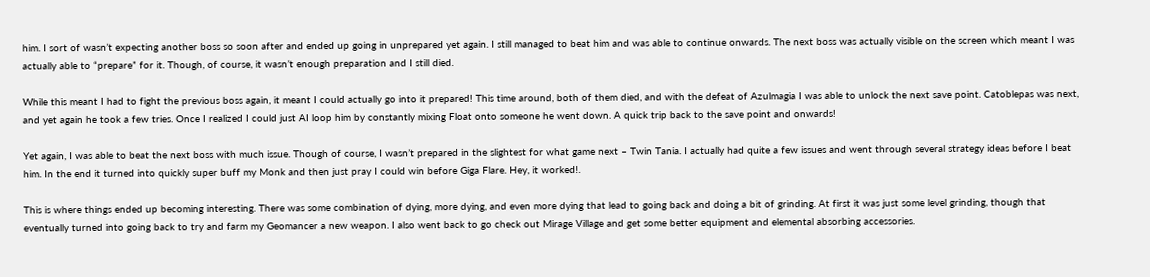him. I sort of wasn’t expecting another boss so soon after and ended up going in unprepared yet again. I still managed to beat him and was able to continue onwards. The next boss was actually visible on the screen which meant I was actually able to “prepare” for it. Though, of course, it wasn’t enough preparation and I still died.

While this meant I had to fight the previous boss again, it meant I could actually go into it prepared! This time around, both of them died, and with the defeat of Azulmagia I was able to unlock the next save point. Catoblepas was next, and yet again he took a few tries. Once I realized I could just AI loop him by constantly mixing Float onto someone he went down. A quick trip back to the save point and onwards!

Yet again, I was able to beat the next boss with much issue. Though of course, I wasn’t prepared in the slightest for what game next – Twin Tania. I actually had quite a few issues and went through several strategy ideas before I beat him. In the end it turned into quickly super buff my Monk and then just pray I could win before Giga Flare. Hey, it worked!.

This is where things ended up becoming interesting. There was some combination of dying, more dying, and even more dying that lead to going back and doing a bit of grinding. At first it was just some level grinding, though that eventually turned into going back to try and farm my Geomancer a new weapon. I also went back to go check out Mirage Village and get some better equipment and elemental absorbing accessories.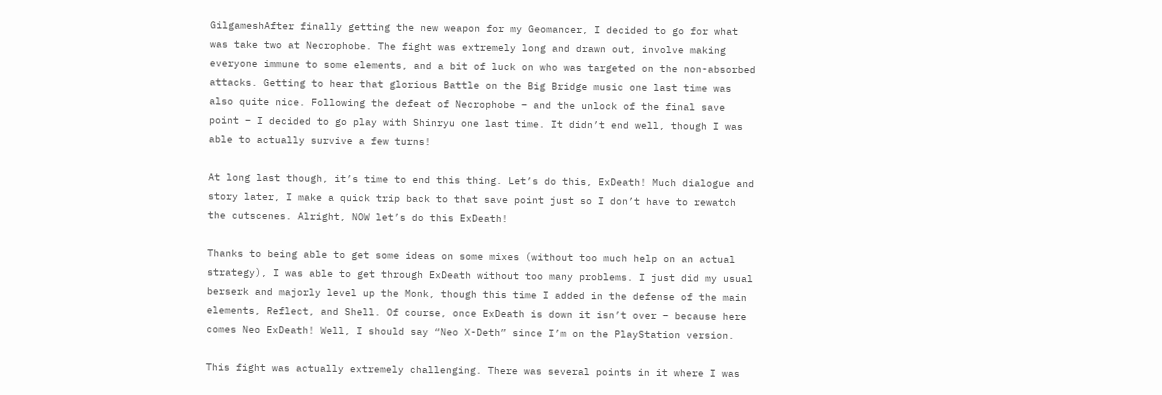GilgameshAfter finally getting the new weapon for my Geomancer, I decided to go for what was take two at Necrophobe. The fight was extremely long and drawn out, involve making everyone immune to some elements, and a bit of luck on who was targeted on the non-absorbed attacks. Getting to hear that glorious Battle on the Big Bridge music one last time was also quite nice. Following the defeat of Necrophobe – and the unlock of the final save point – I decided to go play with Shinryu one last time. It didn’t end well, though I was able to actually survive a few turns!

At long last though, it’s time to end this thing. Let’s do this, ExDeath! Much dialogue and story later, I make a quick trip back to that save point just so I don’t have to rewatch the cutscenes. Alright, NOW let’s do this ExDeath!

Thanks to being able to get some ideas on some mixes (without too much help on an actual strategy), I was able to get through ExDeath without too many problems. I just did my usual berserk and majorly level up the Monk, though this time I added in the defense of the main elements, Reflect, and Shell. Of course, once ExDeath is down it isn’t over – because here comes Neo ExDeath! Well, I should say “Neo X-Deth” since I’m on the PlayStation version.

This fight was actually extremely challenging. There was several points in it where I was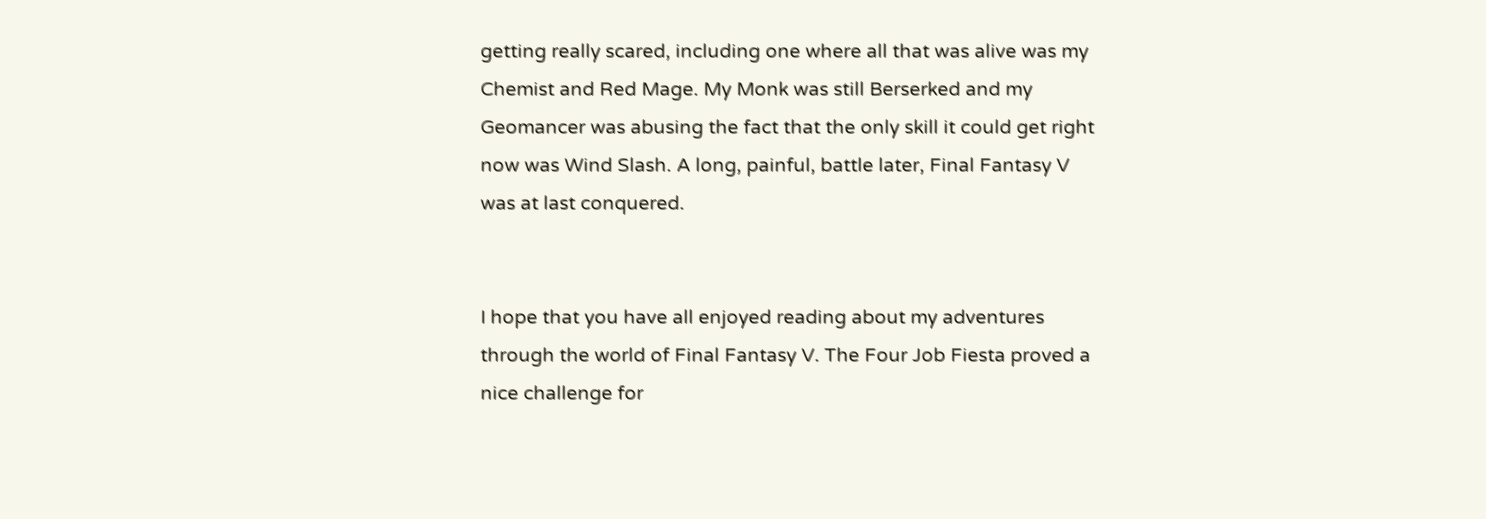getting really scared, including one where all that was alive was my Chemist and Red Mage. My Monk was still Berserked and my Geomancer was abusing the fact that the only skill it could get right now was Wind Slash. A long, painful, battle later, Final Fantasy V was at last conquered.


I hope that you have all enjoyed reading about my adventures through the world of Final Fantasy V. The Four Job Fiesta proved a nice challenge for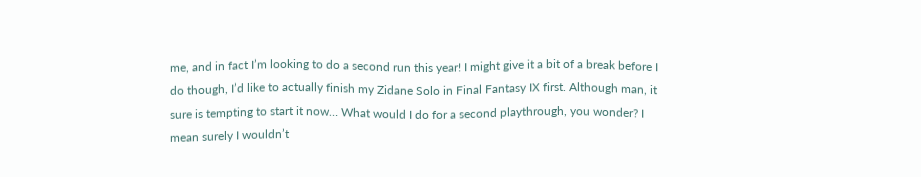me, and in fact I’m looking to do a second run this year! I might give it a bit of a break before I do though, I’d like to actually finish my Zidane Solo in Final Fantasy IX first. Although man, it sure is tempting to start it now… What would I do for a second playthrough, you wonder? I mean surely I wouldn’t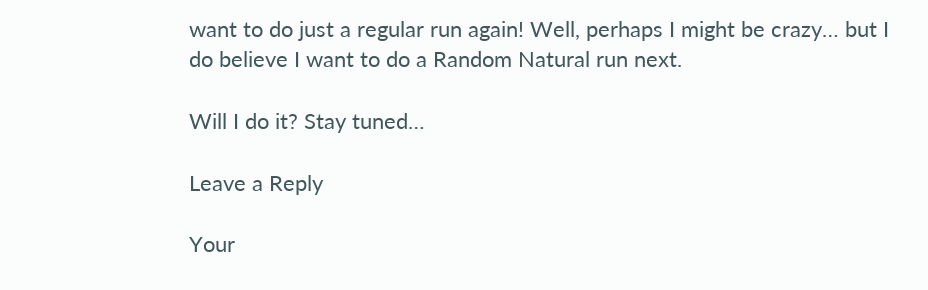want to do just a regular run again! Well, perhaps I might be crazy… but I do believe I want to do a Random Natural run next.

Will I do it? Stay tuned…

Leave a Reply

Your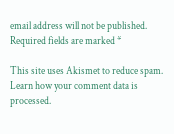email address will not be published. Required fields are marked *

This site uses Akismet to reduce spam. Learn how your comment data is processed.